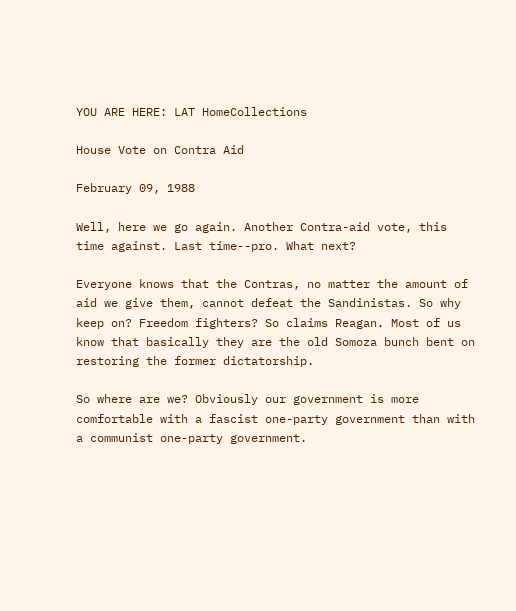YOU ARE HERE: LAT HomeCollections

House Vote on Contra Aid

February 09, 1988

Well, here we go again. Another Contra-aid vote, this time against. Last time--pro. What next?

Everyone knows that the Contras, no matter the amount of aid we give them, cannot defeat the Sandinistas. So why keep on? Freedom fighters? So claims Reagan. Most of us know that basically they are the old Somoza bunch bent on restoring the former dictatorship.

So where are we? Obviously our government is more comfortable with a fascist one-party government than with a communist one-party government.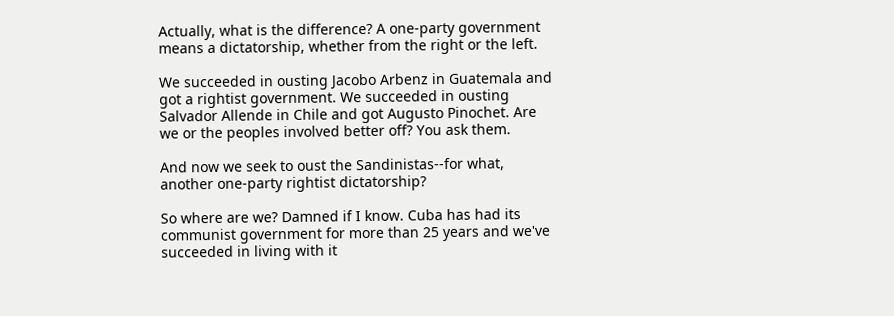Actually, what is the difference? A one-party government means a dictatorship, whether from the right or the left.

We succeeded in ousting Jacobo Arbenz in Guatemala and got a rightist government. We succeeded in ousting Salvador Allende in Chile and got Augusto Pinochet. Are we or the peoples involved better off? You ask them.

And now we seek to oust the Sandinistas--for what, another one-party rightist dictatorship?

So where are we? Damned if I know. Cuba has had its communist government for more than 25 years and we've succeeded in living with it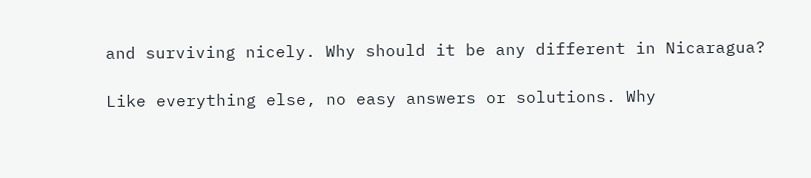and surviving nicely. Why should it be any different in Nicaragua?

Like everything else, no easy answers or solutions. Why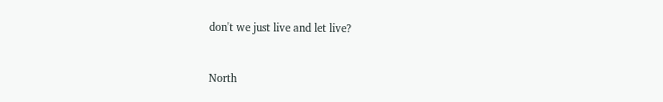don't we just live and let live?


North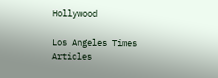Hollywood

Los Angeles Times Articles